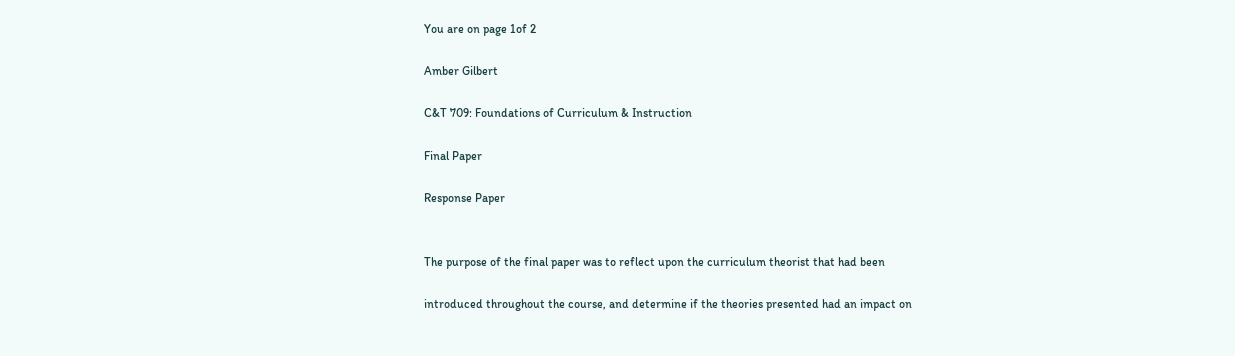You are on page 1of 2

Amber Gilbert

C&T 709: Foundations of Curriculum & Instruction

Final Paper

Response Paper


The purpose of the final paper was to reflect upon the curriculum theorist that had been

introduced throughout the course, and determine if the theories presented had an impact on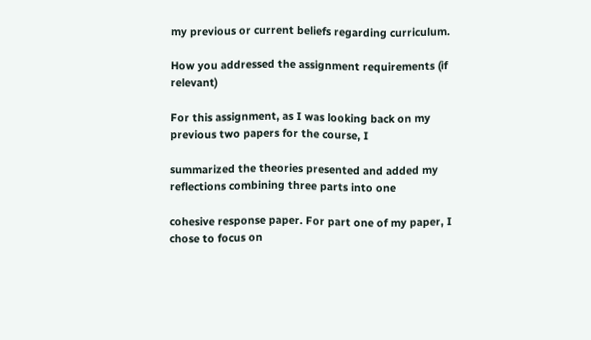my previous or current beliefs regarding curriculum.

How you addressed the assignment requirements (if relevant)

For this assignment, as I was looking back on my previous two papers for the course, I

summarized the theories presented and added my reflections combining three parts into one

cohesive response paper. For part one of my paper, I chose to focus on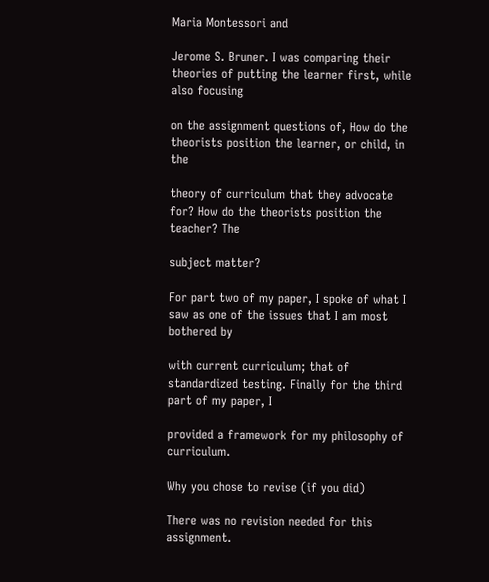Maria Montessori and

Jerome S. Bruner. I was comparing their theories of putting the learner first, while also focusing

on the assignment questions of, How do the theorists position the learner, or child, in the

theory of curriculum that they advocate for? How do the theorists position the teacher? The

subject matter?

For part two of my paper, I spoke of what I saw as one of the issues that I am most bothered by

with current curriculum; that of standardized testing. Finally for the third part of my paper, I

provided a framework for my philosophy of curriculum.

Why you chose to revise (if you did)

There was no revision needed for this assignment.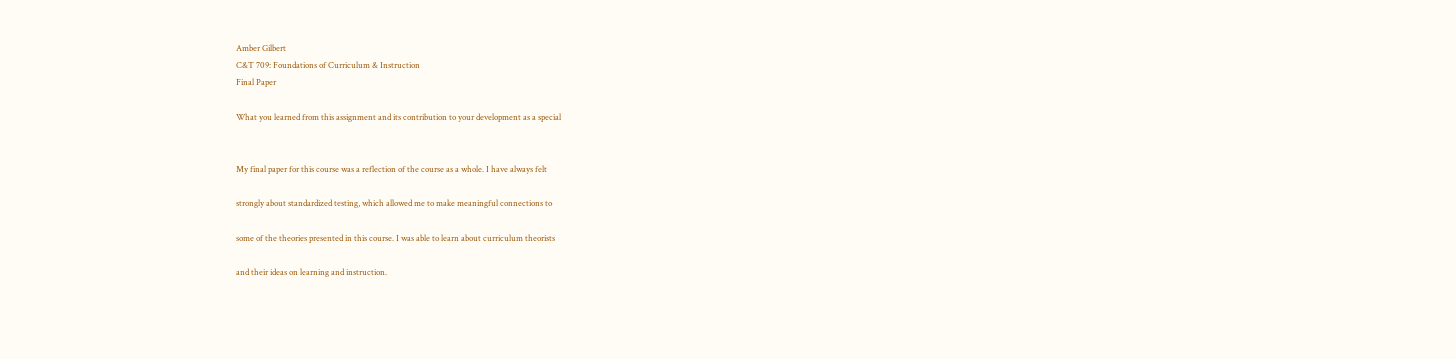Amber Gilbert
C&T 709: Foundations of Curriculum & Instruction
Final Paper

What you learned from this assignment and its contribution to your development as a special


My final paper for this course was a reflection of the course as a whole. I have always felt

strongly about standardized testing, which allowed me to make meaningful connections to

some of the theories presented in this course. I was able to learn about curriculum theorists

and their ideas on learning and instruction.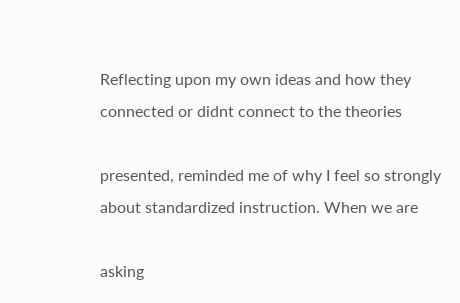Reflecting upon my own ideas and how they connected or didnt connect to the theories

presented, reminded me of why I feel so strongly about standardized instruction. When we are

asking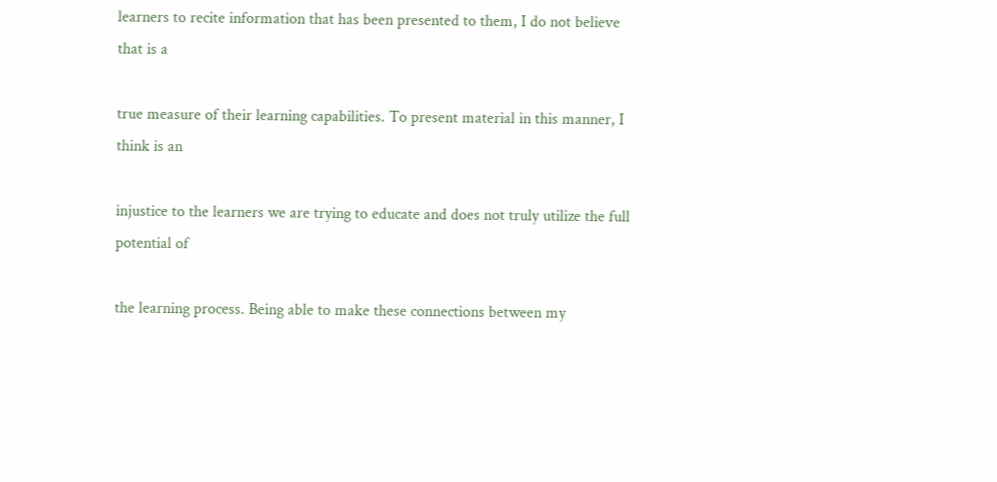learners to recite information that has been presented to them, I do not believe that is a

true measure of their learning capabilities. To present material in this manner, I think is an

injustice to the learners we are trying to educate and does not truly utilize the full potential of

the learning process. Being able to make these connections between my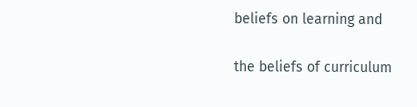beliefs on learning and

the beliefs of curriculum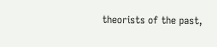theorists of the past,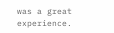was a great experience.